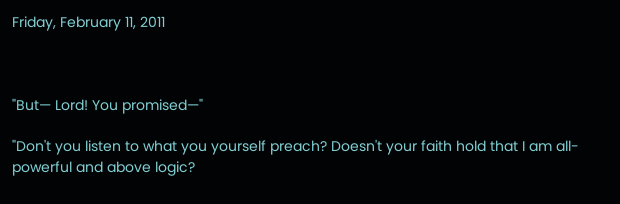Friday, February 11, 2011



"But— Lord! You promised—"

"Don't you listen to what you yourself preach? Doesn't your faith hold that I am all-powerful and above logic?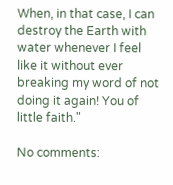When, in that case, I can destroy the Earth with water whenever I feel like it without ever breaking my word of not doing it again! You of little faith."

No comments: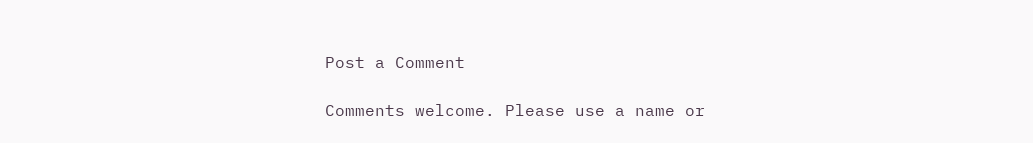Post a Comment

Comments welcome. Please use a name or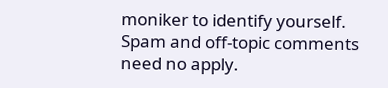moniker to identify yourself. Spam and off-topic comments need no apply.